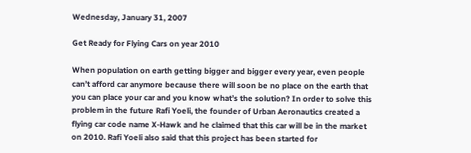Wednesday, January 31, 2007

Get Ready for Flying Cars on year 2010

When population on earth getting bigger and bigger every year, even people can’t afford car anymore because there will soon be no place on the earth that you can place your car and you know what’s the solution? In order to solve this problem in the future Rafi Yoeli, the founder of Urban Aeronautics created a flying car code name X-Hawk and he claimed that this car will be in the market on 2010. Rafi Yoeli also said that this project has been started for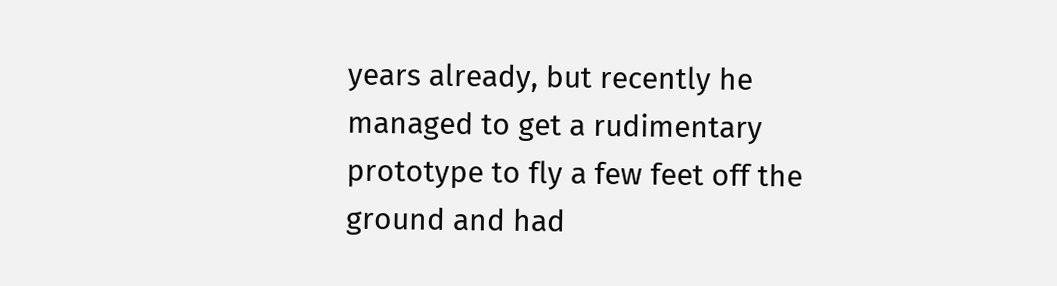years already, but recently he managed to get a rudimentary prototype to fly a few feet off the ground and had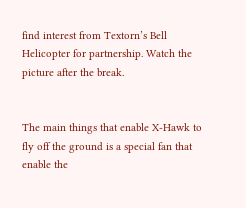find interest from Textorn’s Bell Helicopter for partnership. Watch the picture after the break.


The main things that enable X-Hawk to fly off the ground is a special fan that enable the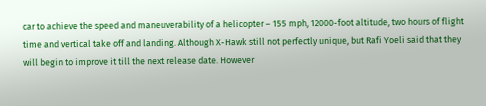car to achieve the speed and maneuverability of a helicopter – 155 mph, 12000-foot altitude, two hours of flight time and vertical take off and landing. Although X-Hawk still not perfectly unique, but Rafi Yoeli said that they will begin to improve it till the next release date. However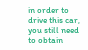in order to drive this car, you still need to obtain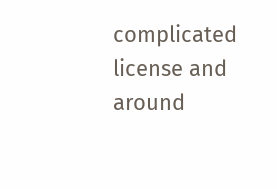complicated license and around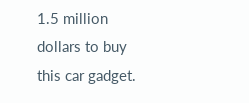1.5 million dollars to buy this car gadget.